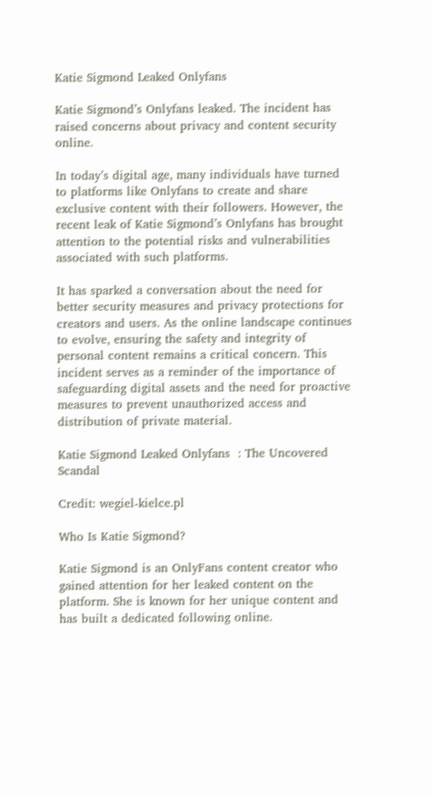Katie Sigmond Leaked Onlyfans

Katie Sigmond’s Onlyfans leaked. The incident has raised concerns about privacy and content security online.

In today’s digital age, many individuals have turned to platforms like Onlyfans to create and share exclusive content with their followers. However, the recent leak of Katie Sigmond’s Onlyfans has brought attention to the potential risks and vulnerabilities associated with such platforms.

It has sparked a conversation about the need for better security measures and privacy protections for creators and users. As the online landscape continues to evolve, ensuring the safety and integrity of personal content remains a critical concern. This incident serves as a reminder of the importance of safeguarding digital assets and the need for proactive measures to prevent unauthorized access and distribution of private material.

Katie Sigmond Leaked Onlyfans  : The Uncovered Scandal

Credit: wegiel-kielce.pl

Who Is Katie Sigmond?

Katie Sigmond is an OnlyFans content creator who gained attention for her leaked content on the platform. She is known for her unique content and has built a dedicated following online.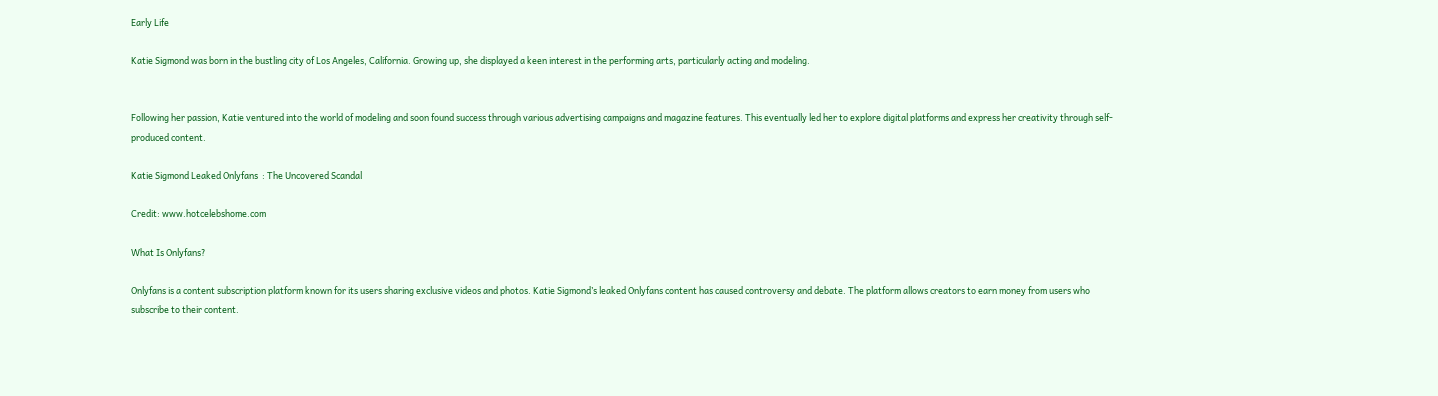Early Life

Katie Sigmond was born in the bustling city of Los Angeles, California. Growing up, she displayed a keen interest in the performing arts, particularly acting and modeling.


Following her passion, Katie ventured into the world of modeling and soon found success through various advertising campaigns and magazine features. This eventually led her to explore digital platforms and express her creativity through self-produced content.

Katie Sigmond Leaked Onlyfans  : The Uncovered Scandal

Credit: www.hotcelebshome.com

What Is Onlyfans?

Onlyfans is a content subscription platform known for its users sharing exclusive videos and photos. Katie Sigmond’s leaked Onlyfans content has caused controversy and debate. The platform allows creators to earn money from users who subscribe to their content.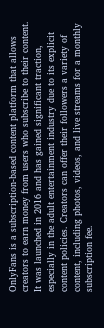OnlyFans is a subscription-based content platform that allows creators to earn money from users who subscribe to their content. It was launched in 2016 and has gained significant traction, especially in the adult entertainment industry due to its explicit content policies. Creators can offer their followers a variety of content, including photos, videos, and live streams for a monthly subscription fee.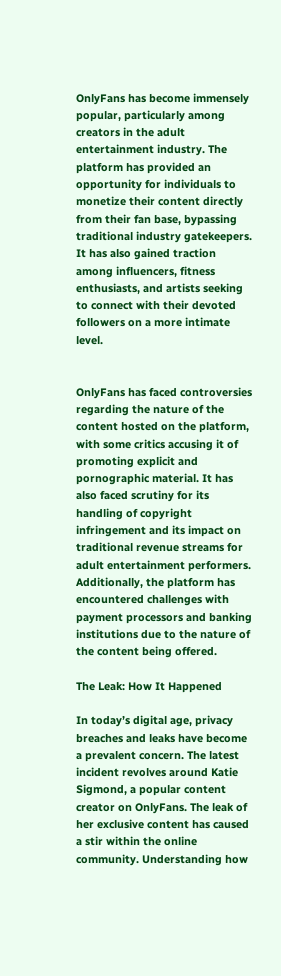OnlyFans has become immensely popular, particularly among creators in the adult entertainment industry. The platform has provided an opportunity for individuals to monetize their content directly from their fan base, bypassing traditional industry gatekeepers. It has also gained traction among influencers, fitness enthusiasts, and artists seeking to connect with their devoted followers on a more intimate level.


OnlyFans has faced controversies regarding the nature of the content hosted on the platform, with some critics accusing it of promoting explicit and pornographic material. It has also faced scrutiny for its handling of copyright infringement and its impact on traditional revenue streams for adult entertainment performers. Additionally, the platform has encountered challenges with payment processors and banking institutions due to the nature of the content being offered.

The Leak: How It Happened

In today’s digital age, privacy breaches and leaks have become a prevalent concern. The latest incident revolves around Katie Sigmond, a popular content creator on OnlyFans. The leak of her exclusive content has caused a stir within the online community. Understanding how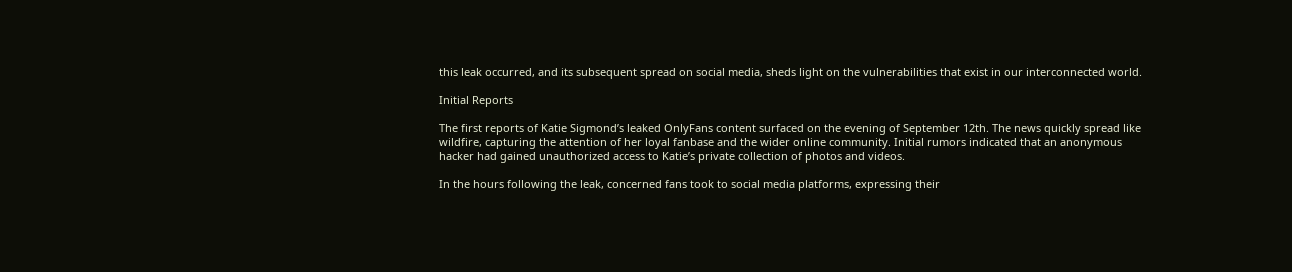this leak occurred, and its subsequent spread on social media, sheds light on the vulnerabilities that exist in our interconnected world.

Initial Reports

The first reports of Katie Sigmond’s leaked OnlyFans content surfaced on the evening of September 12th. The news quickly spread like wildfire, capturing the attention of her loyal fanbase and the wider online community. Initial rumors indicated that an anonymous hacker had gained unauthorized access to Katie’s private collection of photos and videos.

In the hours following the leak, concerned fans took to social media platforms, expressing their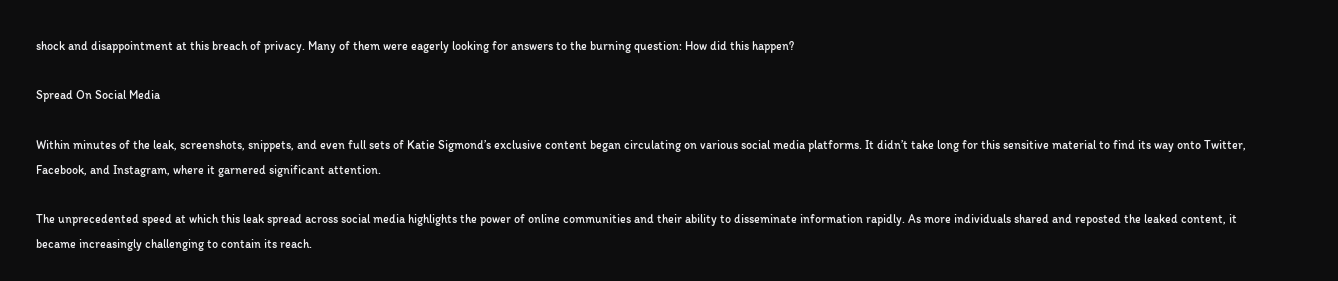shock and disappointment at this breach of privacy. Many of them were eagerly looking for answers to the burning question: How did this happen?

Spread On Social Media

Within minutes of the leak, screenshots, snippets, and even full sets of Katie Sigmond’s exclusive content began circulating on various social media platforms. It didn’t take long for this sensitive material to find its way onto Twitter, Facebook, and Instagram, where it garnered significant attention.

The unprecedented speed at which this leak spread across social media highlights the power of online communities and their ability to disseminate information rapidly. As more individuals shared and reposted the leaked content, it became increasingly challenging to contain its reach.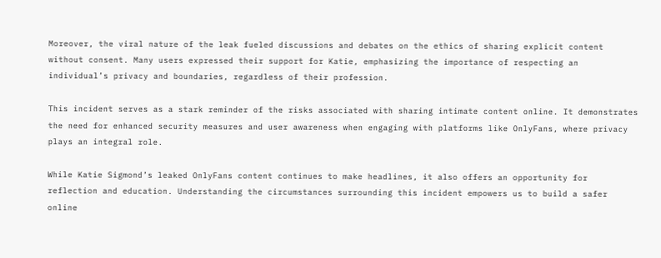Moreover, the viral nature of the leak fueled discussions and debates on the ethics of sharing explicit content without consent. Many users expressed their support for Katie, emphasizing the importance of respecting an individual’s privacy and boundaries, regardless of their profession.

This incident serves as a stark reminder of the risks associated with sharing intimate content online. It demonstrates the need for enhanced security measures and user awareness when engaging with platforms like OnlyFans, where privacy plays an integral role.

While Katie Sigmond’s leaked OnlyFans content continues to make headlines, it also offers an opportunity for reflection and education. Understanding the circumstances surrounding this incident empowers us to build a safer online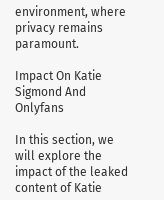environment, where privacy remains paramount.

Impact On Katie Sigmond And Onlyfans

In this section, we will explore the impact of the leaked content of Katie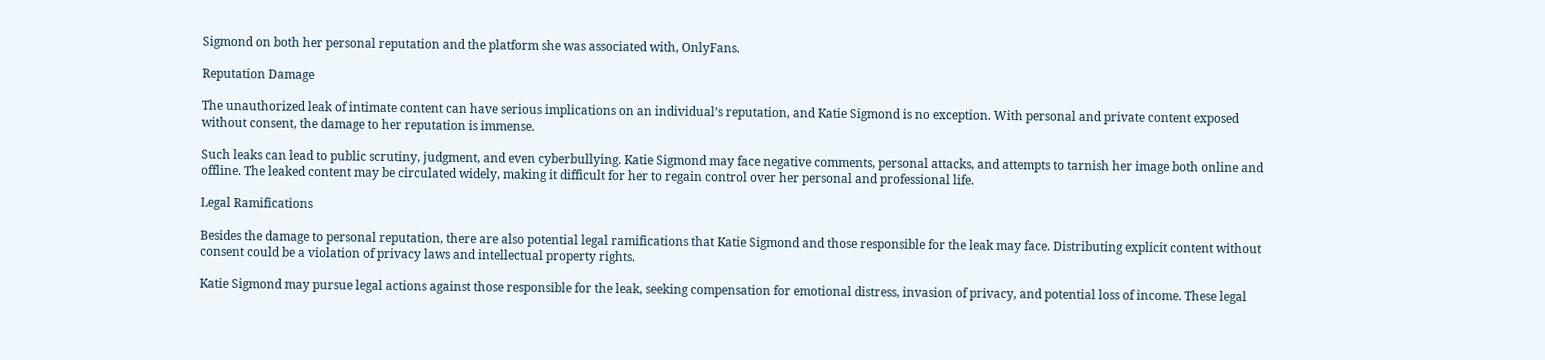Sigmond on both her personal reputation and the platform she was associated with, OnlyFans.

Reputation Damage

The unauthorized leak of intimate content can have serious implications on an individual’s reputation, and Katie Sigmond is no exception. With personal and private content exposed without consent, the damage to her reputation is immense.

Such leaks can lead to public scrutiny, judgment, and even cyberbullying. Katie Sigmond may face negative comments, personal attacks, and attempts to tarnish her image both online and offline. The leaked content may be circulated widely, making it difficult for her to regain control over her personal and professional life.

Legal Ramifications

Besides the damage to personal reputation, there are also potential legal ramifications that Katie Sigmond and those responsible for the leak may face. Distributing explicit content without consent could be a violation of privacy laws and intellectual property rights.

Katie Sigmond may pursue legal actions against those responsible for the leak, seeking compensation for emotional distress, invasion of privacy, and potential loss of income. These legal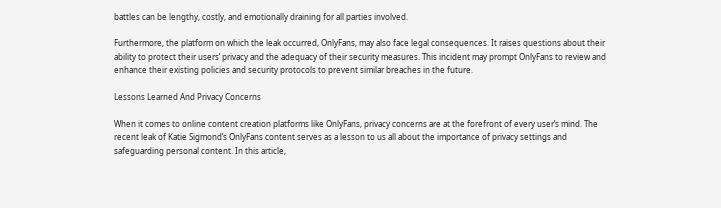battles can be lengthy, costly, and emotionally draining for all parties involved.

Furthermore, the platform on which the leak occurred, OnlyFans, may also face legal consequences. It raises questions about their ability to protect their users’ privacy and the adequacy of their security measures. This incident may prompt OnlyFans to review and enhance their existing policies and security protocols to prevent similar breaches in the future.

Lessons Learned And Privacy Concerns

When it comes to online content creation platforms like OnlyFans, privacy concerns are at the forefront of every user’s mind. The recent leak of Katie Sigmond’s OnlyFans content serves as a lesson to us all about the importance of privacy settings and safeguarding personal content. In this article,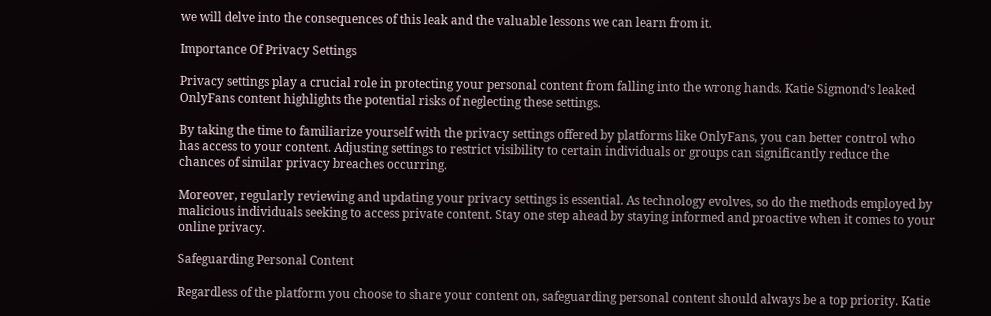we will delve into the consequences of this leak and the valuable lessons we can learn from it.

Importance Of Privacy Settings

Privacy settings play a crucial role in protecting your personal content from falling into the wrong hands. Katie Sigmond’s leaked OnlyFans content highlights the potential risks of neglecting these settings.

By taking the time to familiarize yourself with the privacy settings offered by platforms like OnlyFans, you can better control who has access to your content. Adjusting settings to restrict visibility to certain individuals or groups can significantly reduce the chances of similar privacy breaches occurring.

Moreover, regularly reviewing and updating your privacy settings is essential. As technology evolves, so do the methods employed by malicious individuals seeking to access private content. Stay one step ahead by staying informed and proactive when it comes to your online privacy.

Safeguarding Personal Content

Regardless of the platform you choose to share your content on, safeguarding personal content should always be a top priority. Katie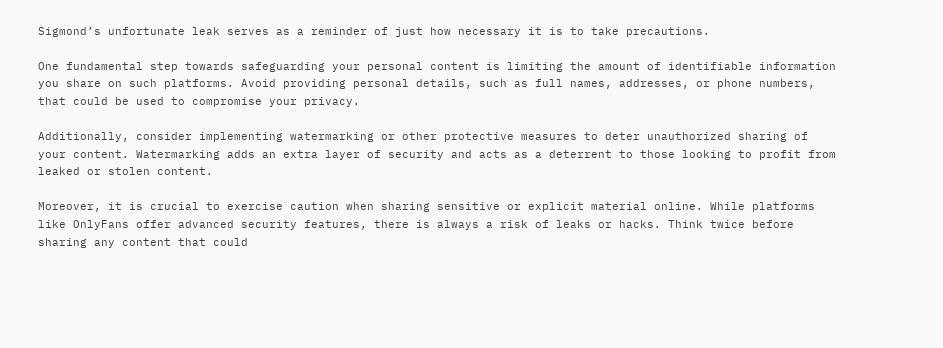Sigmond’s unfortunate leak serves as a reminder of just how necessary it is to take precautions.

One fundamental step towards safeguarding your personal content is limiting the amount of identifiable information you share on such platforms. Avoid providing personal details, such as full names, addresses, or phone numbers, that could be used to compromise your privacy.

Additionally, consider implementing watermarking or other protective measures to deter unauthorized sharing of your content. Watermarking adds an extra layer of security and acts as a deterrent to those looking to profit from leaked or stolen content.

Moreover, it is crucial to exercise caution when sharing sensitive or explicit material online. While platforms like OnlyFans offer advanced security features, there is always a risk of leaks or hacks. Think twice before sharing any content that could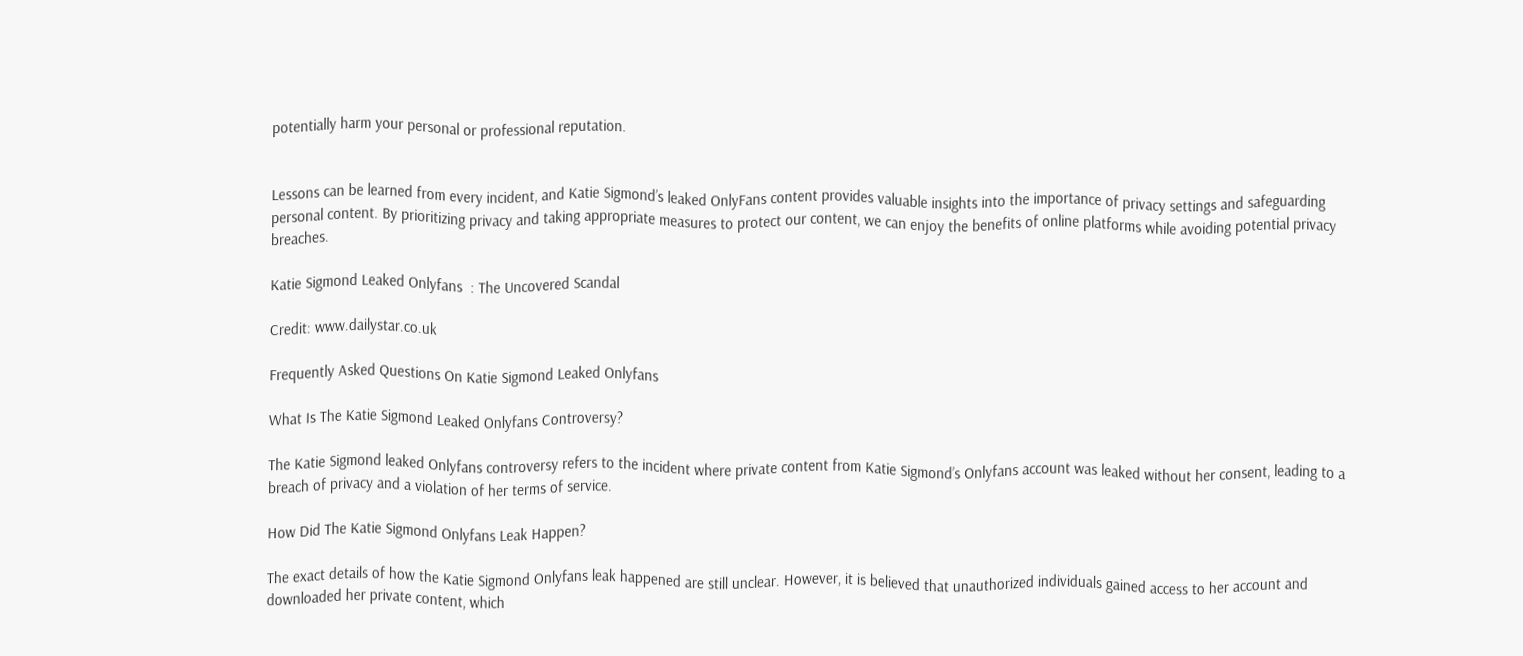potentially harm your personal or professional reputation.


Lessons can be learned from every incident, and Katie Sigmond’s leaked OnlyFans content provides valuable insights into the importance of privacy settings and safeguarding personal content. By prioritizing privacy and taking appropriate measures to protect our content, we can enjoy the benefits of online platforms while avoiding potential privacy breaches.

Katie Sigmond Leaked Onlyfans  : The Uncovered Scandal

Credit: www.dailystar.co.uk

Frequently Asked Questions On Katie Sigmond Leaked Onlyfans

What Is The Katie Sigmond Leaked Onlyfans Controversy?

The Katie Sigmond leaked Onlyfans controversy refers to the incident where private content from Katie Sigmond’s Onlyfans account was leaked without her consent, leading to a breach of privacy and a violation of her terms of service.

How Did The Katie Sigmond Onlyfans Leak Happen?

The exact details of how the Katie Sigmond Onlyfans leak happened are still unclear. However, it is believed that unauthorized individuals gained access to her account and downloaded her private content, which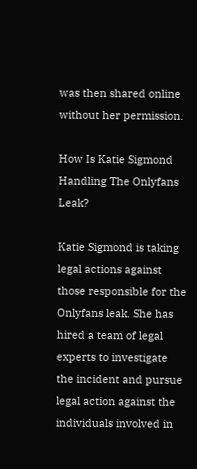was then shared online without her permission.

How Is Katie Sigmond Handling The Onlyfans Leak?

Katie Sigmond is taking legal actions against those responsible for the Onlyfans leak. She has hired a team of legal experts to investigate the incident and pursue legal action against the individuals involved in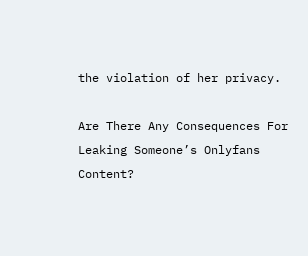the violation of her privacy.

Are There Any Consequences For Leaking Someone’s Onlyfans Content?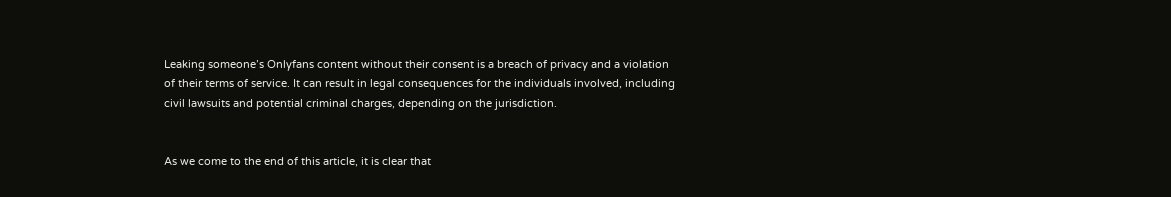Leaking someone’s Onlyfans content without their consent is a breach of privacy and a violation of their terms of service. It can result in legal consequences for the individuals involved, including civil lawsuits and potential criminal charges, depending on the jurisdiction.


As we come to the end of this article, it is clear that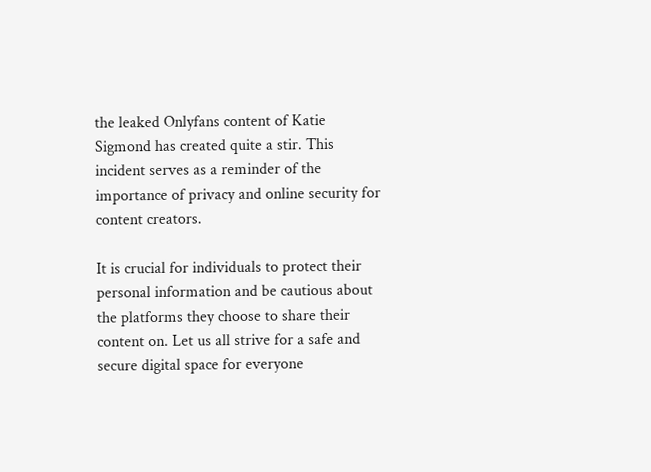the leaked Onlyfans content of Katie Sigmond has created quite a stir. This incident serves as a reminder of the importance of privacy and online security for content creators.

It is crucial for individuals to protect their personal information and be cautious about the platforms they choose to share their content on. Let us all strive for a safe and secure digital space for everyone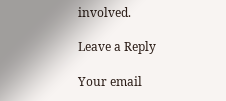involved.

Leave a Reply

Your email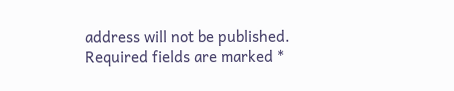address will not be published. Required fields are marked *